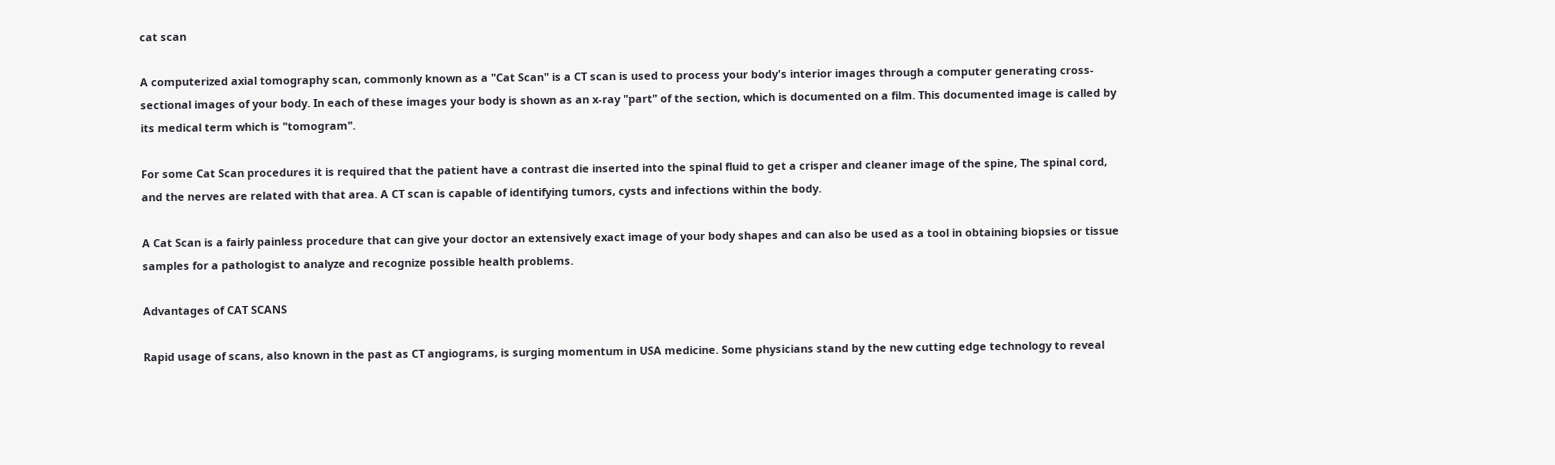cat scan

A computerized axial tomography scan, commonly known as a "Cat Scan" is a CT scan is used to process your body's interior images through a computer generating cross-sectional images of your body. In each of these images your body is shown as an x-ray "part" of the section, which is documented on a film. This documented image is called by its medical term which is "tomogram".

For some Cat Scan procedures it is required that the patient have a contrast die inserted into the spinal fluid to get a crisper and cleaner image of the spine, The spinal cord, and the nerves are related with that area. A CT scan is capable of identifying tumors, cysts and infections within the body.

A Cat Scan is a fairly painless procedure that can give your doctor an extensively exact image of your body shapes and can also be used as a tool in obtaining biopsies or tissue samples for a pathologist to analyze and recognize possible health problems.

Advantages of CAT SCANS

Rapid usage of scans, also known in the past as CT angiograms, is surging momentum in USA medicine. Some physicians stand by the new cutting edge technology to reveal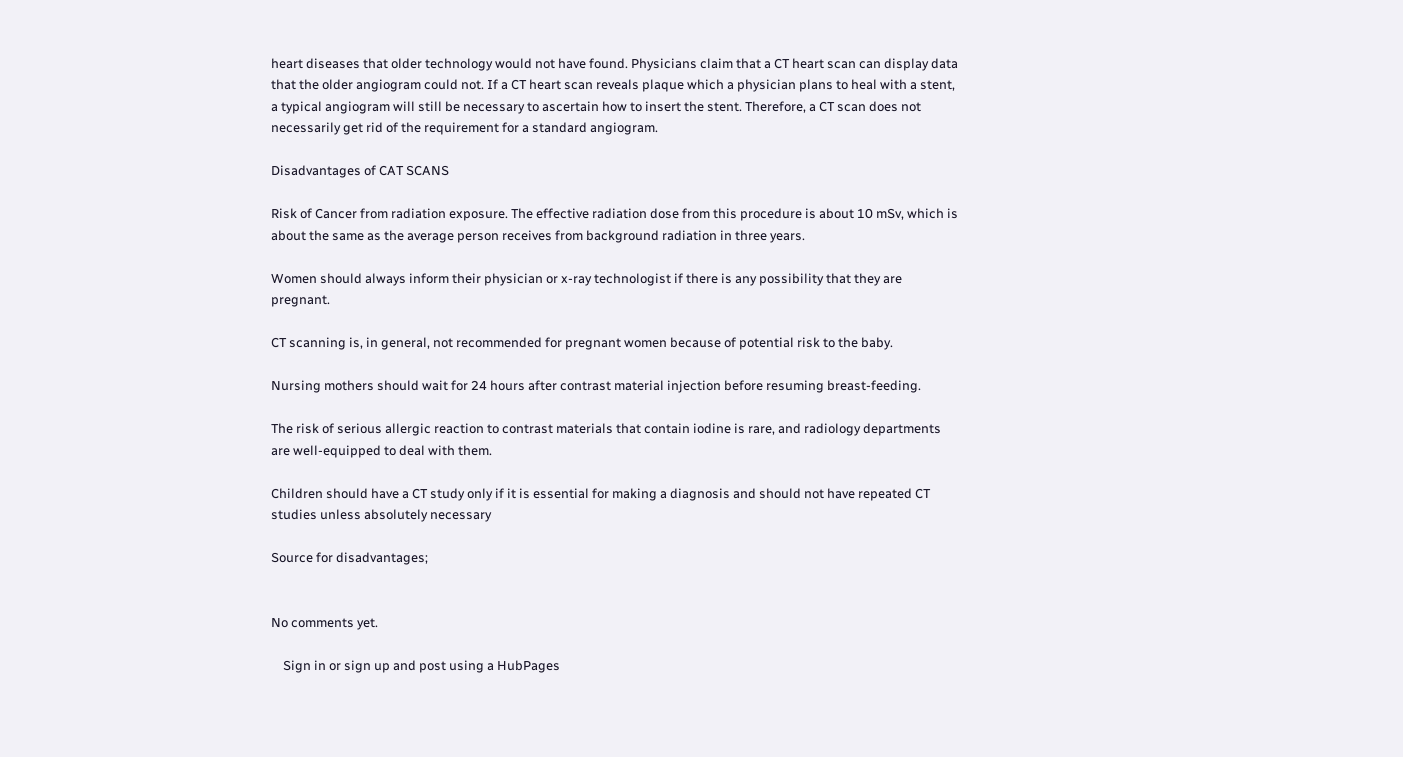heart diseases that older technology would not have found. Physicians claim that a CT heart scan can display data that the older angiogram could not. If a CT heart scan reveals plaque which a physician plans to heal with a stent, a typical angiogram will still be necessary to ascertain how to insert the stent. Therefore, a CT scan does not necessarily get rid of the requirement for a standard angiogram.

Disadvantages of CAT SCANS

Risk of Cancer from radiation exposure. The effective radiation dose from this procedure is about 10 mSv, which is about the same as the average person receives from background radiation in three years.

Women should always inform their physician or x-ray technologist if there is any possibility that they are pregnant.

CT scanning is, in general, not recommended for pregnant women because of potential risk to the baby.

Nursing mothers should wait for 24 hours after contrast material injection before resuming breast-feeding.

The risk of serious allergic reaction to contrast materials that contain iodine is rare, and radiology departments are well-equipped to deal with them.

Children should have a CT study only if it is essential for making a diagnosis and should not have repeated CT studies unless absolutely necessary

Source for disadvantages;


No comments yet.

    Sign in or sign up and post using a HubPages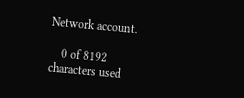Network account.

    0 of 8192 characters used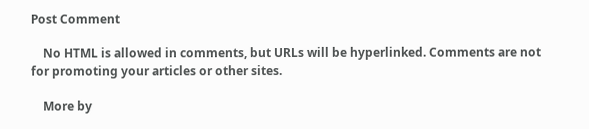Post Comment

    No HTML is allowed in comments, but URLs will be hyperlinked. Comments are not for promoting your articles or other sites.

    More by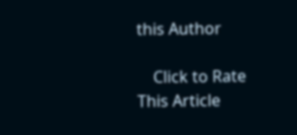this Author

    Click to Rate This Article